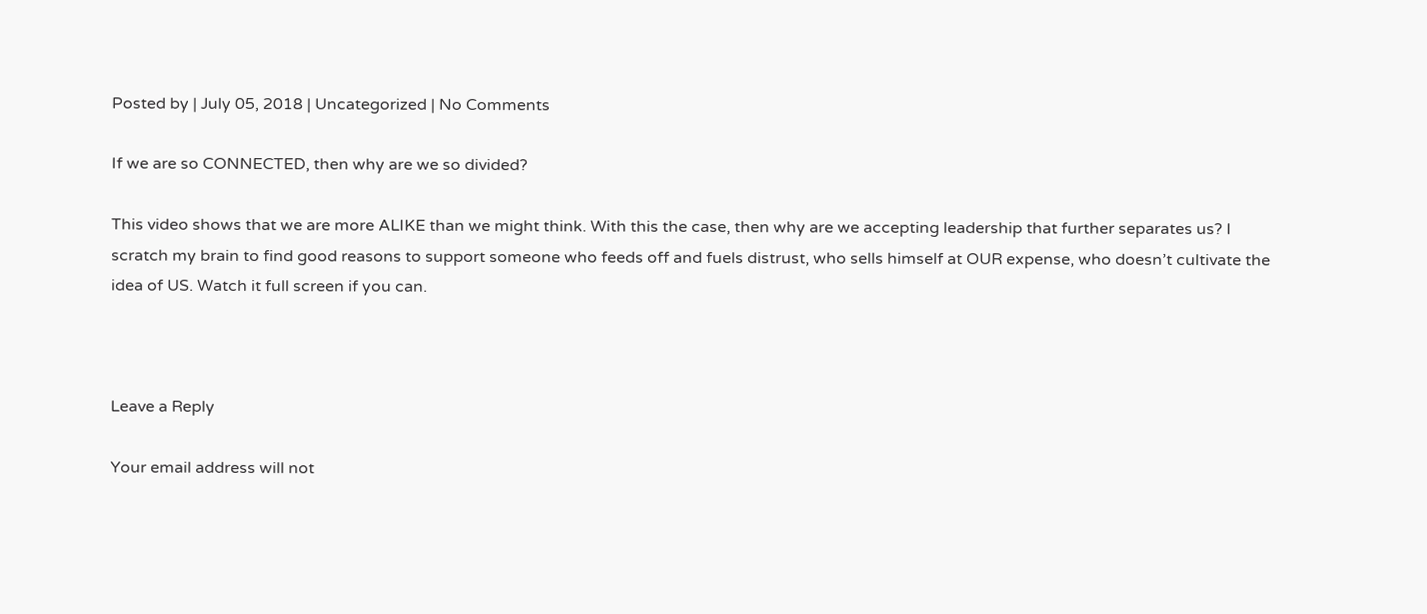Posted by | July 05, 2018 | Uncategorized | No Comments

If we are so CONNECTED, then why are we so divided?

This video shows that we are more ALIKE than we might think. With this the case, then why are we accepting leadership that further separates us? I scratch my brain to find good reasons to support someone who feeds off and fuels distrust, who sells himself at OUR expense, who doesn’t cultivate the idea of US. Watch it full screen if you can.



Leave a Reply

Your email address will not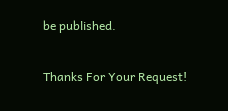be published.

Thanks For Your Request!